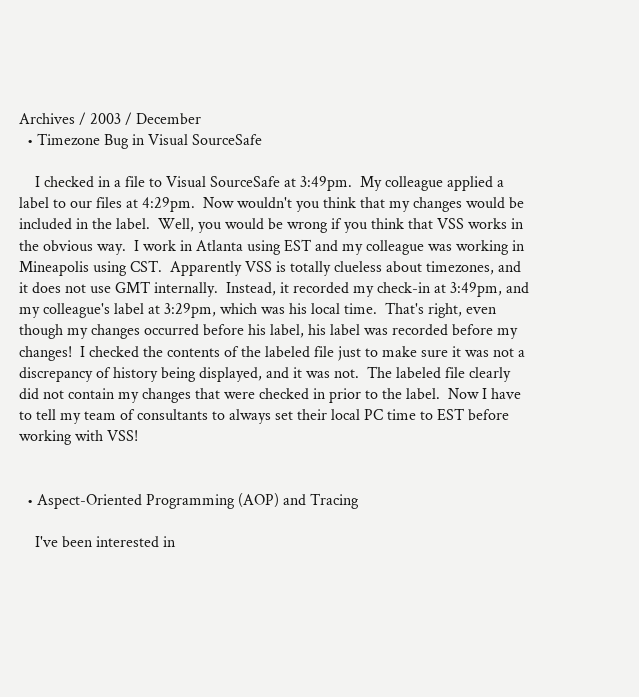Archives / 2003 / December
  • Timezone Bug in Visual SourceSafe

    I checked in a file to Visual SourceSafe at 3:49pm.  My colleague applied a label to our files at 4:29pm.  Now wouldn't you think that my changes would be included in the label.  Well, you would be wrong if you think that VSS works in the obvious way.  I work in Atlanta using EST and my colleague was working in Mineapolis using CST.  Apparently VSS is totally clueless about timezones, and it does not use GMT internally.  Instead, it recorded my check-in at 3:49pm, and my colleague's label at 3:29pm, which was his local time.  That's right, even though my changes occurred before his label, his label was recorded before my changes!  I checked the contents of the labeled file just to make sure it was not a discrepancy of history being displayed, and it was not.  The labeled file clearly did not contain my changes that were checked in prior to the label.  Now I have to tell my team of consultants to always set their local PC time to EST before working with VSS!


  • Aspect-Oriented Programming (AOP) and Tracing

    I've been interested in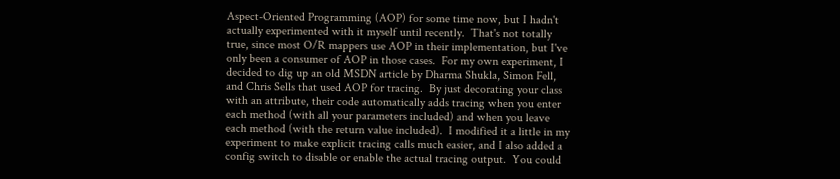Aspect-Oriented Programming (AOP) for some time now, but I hadn't actually experimented with it myself until recently.  That's not totally true, since most O/R mappers use AOP in their implementation, but I've only been a consumer of AOP in those cases.  For my own experiment, I decided to dig up an old MSDN article by Dharma Shukla, Simon Fell, and Chris Sells that used AOP for tracing.  By just decorating your class with an attribute, their code automatically adds tracing when you enter each method (with all your parameters included) and when you leave each method (with the return value included).  I modified it a little in my experiment to make explicit tracing calls much easier, and I also added a config switch to disable or enable the actual tracing output.  You could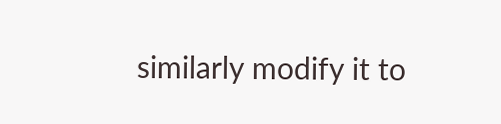similarly modify it to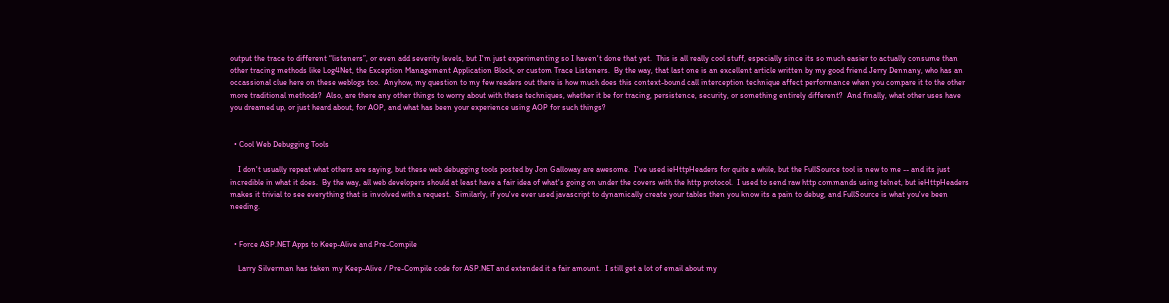output the trace to different “listeners”, or even add severity levels, but I'm just experimenting so I haven't done that yet.  This is all really cool stuff, especially since its so much easier to actually consume than other tracing methods like Log4Net, the Exception Management Application Block, or custom Trace Listeners.  By the way, that last one is an excellent article written by my good friend Jerry Dennany, who has an occassional clue here on these weblogs too.  Anyhow, my question to my few readers out there is how much does this context-bound call interception technique affect performance when you compare it to the other more traditional methods?  Also, are there any other things to worry about with these techniques, whether it be for tracing, persistence, security, or something entirely different?  And finally, what other uses have you dreamed up, or just heard about, for AOP, and what has been your experience using AOP for such things?


  • Cool Web Debugging Tools

    I don't usually repeat what others are saying, but these web debugging tools posted by Jon Galloway are awesome.  I've used ieHttpHeaders for quite a while, but the FullSource tool is new to me -- and its just incredible in what it does.  By the way, all web developers should at least have a fair idea of what's going on under the covers with the http protocol.  I used to send raw http commands using telnet, but ieHttpHeaders makes it trivial to see everything that is involved with a request.  Similarly, if you've ever used javascript to dynamically create your tables then you know its a pain to debug, and FullSource is what you've been needing.


  • Force ASP.NET Apps to Keep-Alive and Pre-Compile

    Larry Silverman has taken my Keep-Alive / Pre-Compile code for ASP.NET and extended it a fair amount.  I still get a lot of email about my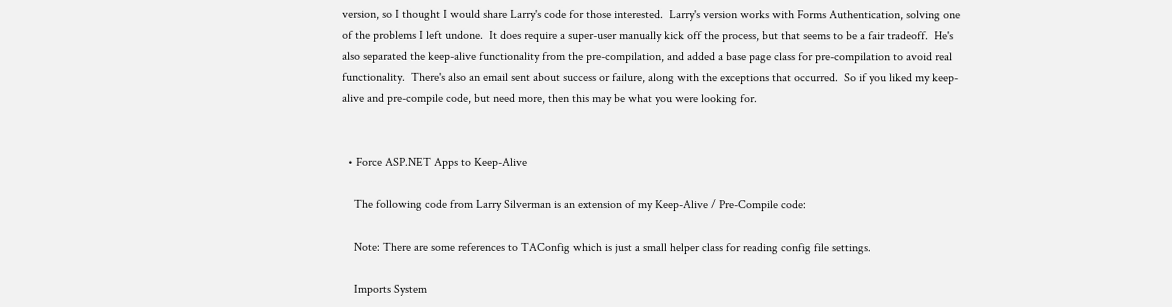version, so I thought I would share Larry's code for those interested.  Larry's version works with Forms Authentication, solving one of the problems I left undone.  It does require a super-user manually kick off the process, but that seems to be a fair tradeoff.  He's also separated the keep-alive functionality from the pre-compilation, and added a base page class for pre-compilation to avoid real functionality.  There's also an email sent about success or failure, along with the exceptions that occurred.  So if you liked my keep-alive and pre-compile code, but need more, then this may be what you were looking for.


  • Force ASP.NET Apps to Keep-Alive

    The following code from Larry Silverman is an extension of my Keep-Alive / Pre-Compile code:

    Note: There are some references to TAConfig which is just a small helper class for reading config file settings.

    Imports System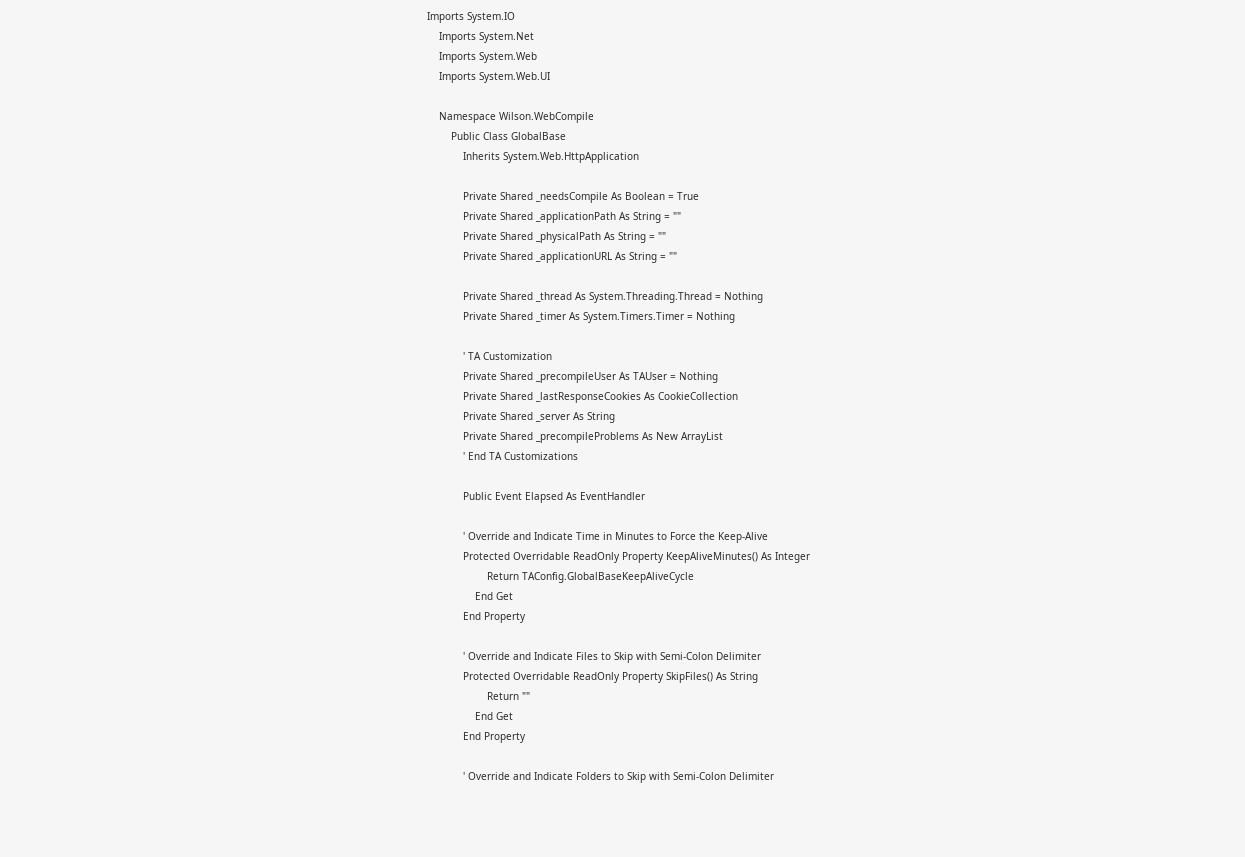Imports System.IO
    Imports System.Net
    Imports System.Web
    Imports System.Web.UI

    Namespace Wilson.WebCompile
        Public Class GlobalBase
            Inherits System.Web.HttpApplication

            Private Shared _needsCompile As Boolean = True
            Private Shared _applicationPath As String = ""
            Private Shared _physicalPath As String = ""
            Private Shared _applicationURL As String = ""

            Private Shared _thread As System.Threading.Thread = Nothing
            Private Shared _timer As System.Timers.Timer = Nothing

            ' TA Customization
            Private Shared _precompileUser As TAUser = Nothing
            Private Shared _lastResponseCookies As CookieCollection
            Private Shared _server As String
            Private Shared _precompileProblems As New ArrayList
            ' End TA Customizations

            Public Event Elapsed As EventHandler

            ' Override and Indicate Time in Minutes to Force the Keep-Alive
            Protected Overridable ReadOnly Property KeepAliveMinutes() As Integer
                    Return TAConfig.GlobalBaseKeepAliveCycle
                End Get
            End Property

            ' Override and Indicate Files to Skip with Semi-Colon Delimiter
            Protected Overridable ReadOnly Property SkipFiles() As String
                    Return ""
                End Get
            End Property

            ' Override and Indicate Folders to Skip with Semi-Colon Delimiter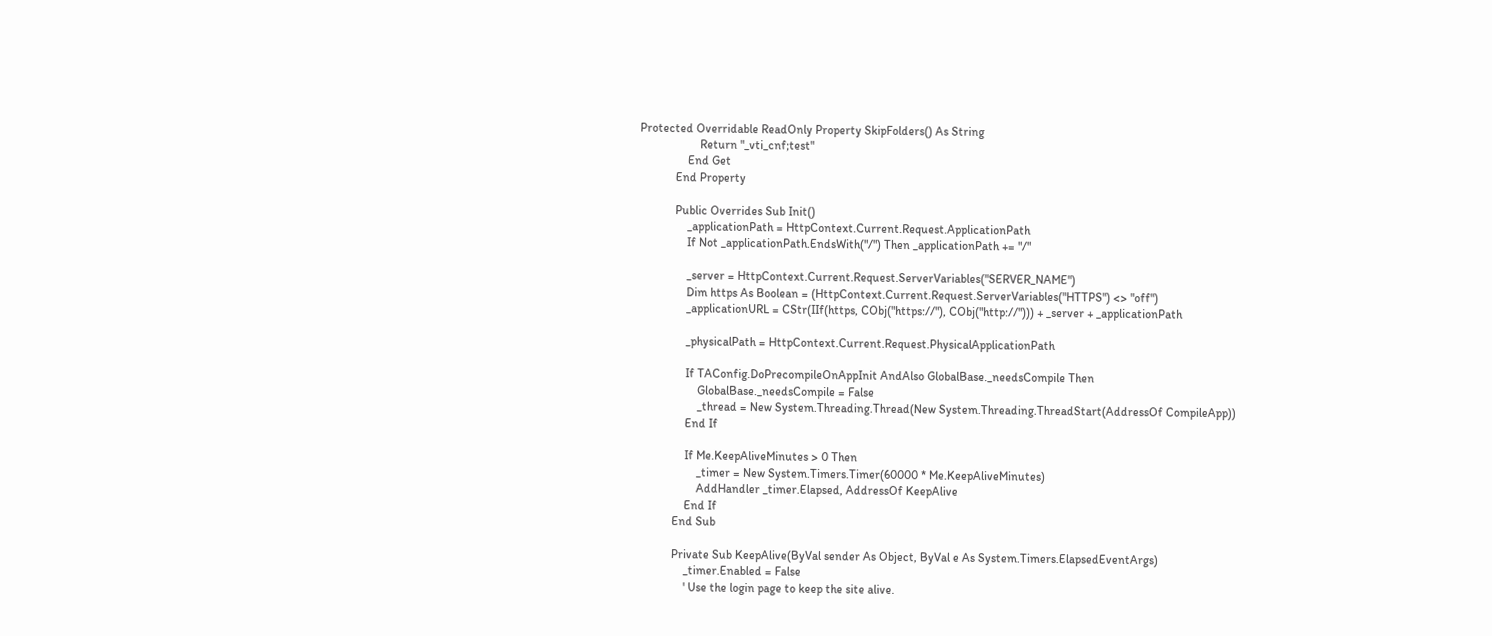Protected Overridable ReadOnly Property SkipFolders() As String
                    Return "_vti_cnf;test"
                End Get
            End Property

            Public Overrides Sub Init()
                _applicationPath = HttpContext.Current.Request.ApplicationPath
                If Not _applicationPath.EndsWith("/") Then _applicationPath += "/"

                _server = HttpContext.Current.Request.ServerVariables("SERVER_NAME")
                Dim https As Boolean = (HttpContext.Current.Request.ServerVariables("HTTPS") <> "off")
                _applicationURL = CStr(IIf(https, CObj("https://"), CObj("http://"))) + _server + _applicationPath

                _physicalPath = HttpContext.Current.Request.PhysicalApplicationPath

                If TAConfig.DoPrecompileOnAppInit AndAlso GlobalBase._needsCompile Then
                    GlobalBase._needsCompile = False
                    _thread = New System.Threading.Thread(New System.Threading.ThreadStart(AddressOf CompileApp))
                End If

                If Me.KeepAliveMinutes > 0 Then
                    _timer = New System.Timers.Timer(60000 * Me.KeepAliveMinutes)
                    AddHandler _timer.Elapsed, AddressOf KeepAlive
                End If
            End Sub

            Private Sub KeepAlive(ByVal sender As Object, ByVal e As System.Timers.ElapsedEventArgs)
                _timer.Enabled = False
                ' Use the login page to keep the site alive.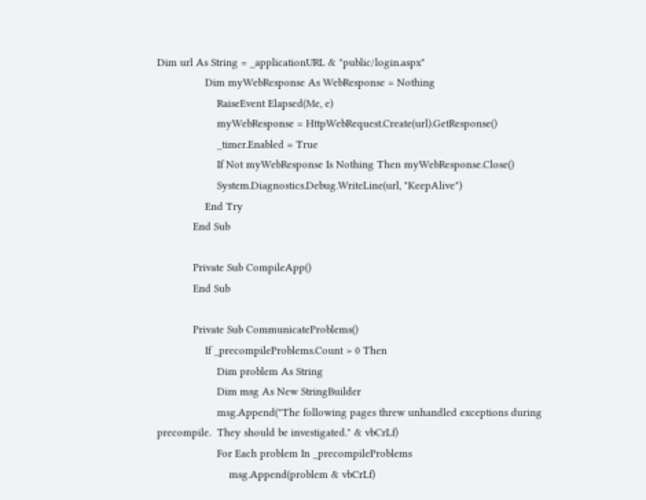Dim url As String = _applicationURL & "public/login.aspx"
                Dim myWebResponse As WebResponse = Nothing
                    RaiseEvent Elapsed(Me, e)
                    myWebResponse = HttpWebRequest.Create(url).GetResponse()
                    _timer.Enabled = True
                    If Not myWebResponse Is Nothing Then myWebResponse.Close()
                    System.Diagnostics.Debug.WriteLine(url, "KeepAlive")
                End Try
            End Sub

            Private Sub CompileApp()
            End Sub

            Private Sub CommunicateProblems()
                If _precompileProblems.Count > 0 Then
                    Dim problem As String
                    Dim msg As New StringBuilder
                    msg.Append("The following pages threw unhandled exceptions during precompile.  They should be investigated." & vbCrLf)
                    For Each problem In _precompileProblems
                        msg.Append(problem & vbCrLf)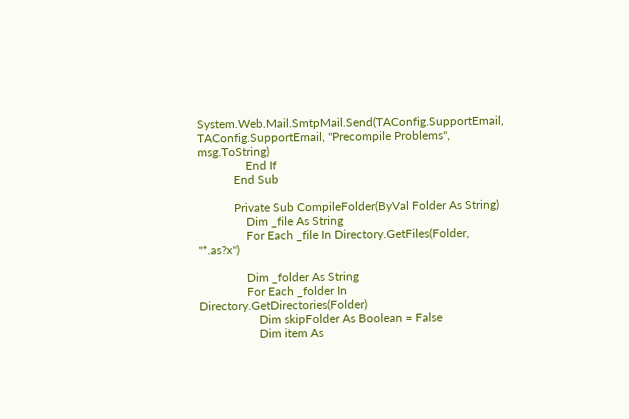System.Web.Mail.SmtpMail.Send(TAConfig.SupportEmail, TAConfig.SupportEmail, "Precompile Problems", msg.ToString)
                End If
            End Sub

            Private Sub CompileFolder(ByVal Folder As String)
                Dim _file As String
                For Each _file In Directory.GetFiles(Folder, "*.as?x")

                Dim _folder As String
                For Each _folder In Directory.GetDirectories(Folder)
                    Dim skipFolder As Boolean = False
                    Dim item As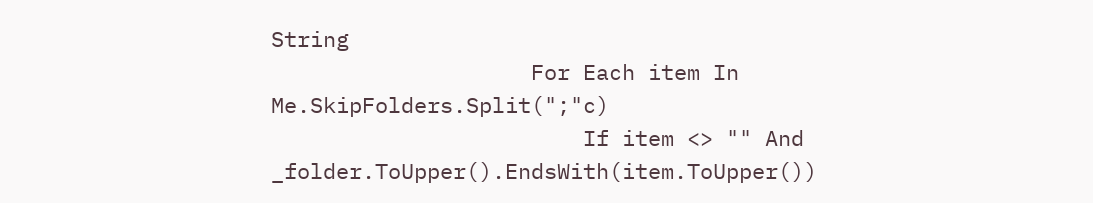String
                    For Each item In Me.SkipFolders.Split(";"c)
                        If item <> "" And _folder.ToUpper().EndsWith(item.ToUpper())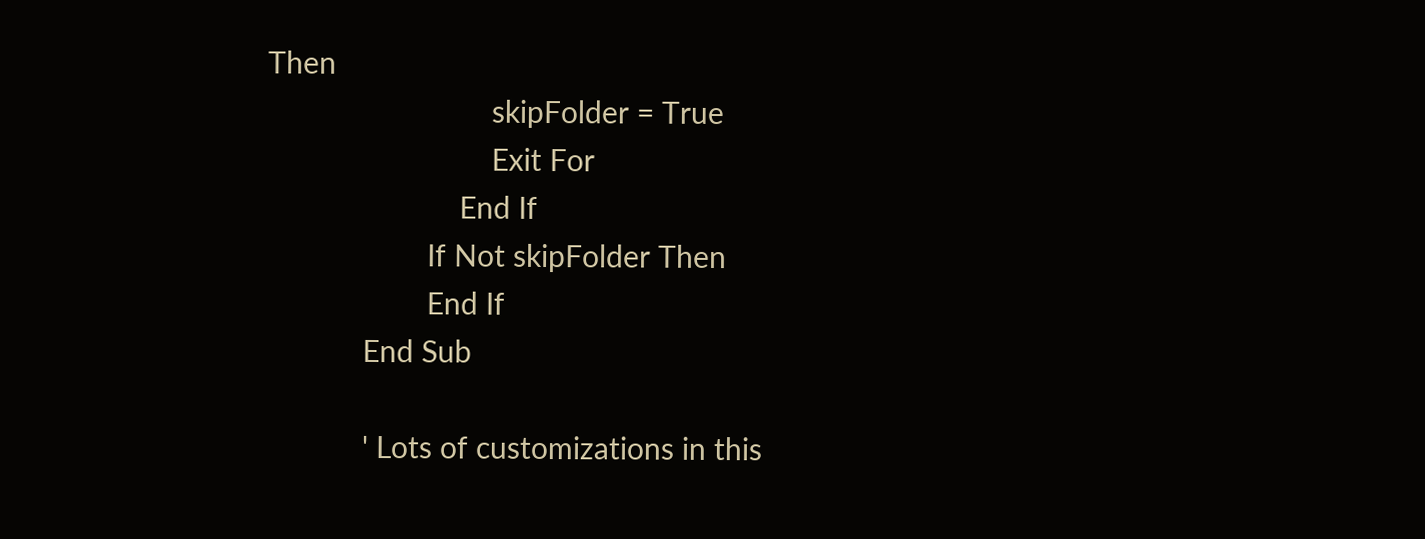Then
                            skipFolder = True
                            Exit For
                        End If
                    If Not skipFolder Then
                    End If
            End Sub

            ' Lots of customizations in this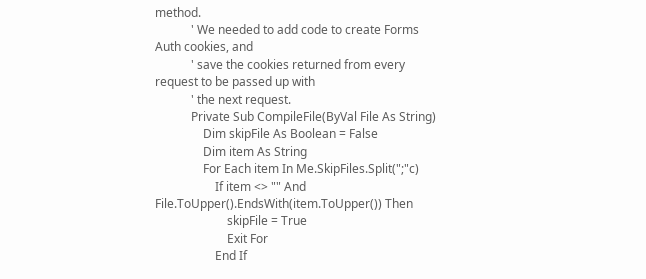method.
            ' We needed to add code to create Forms Auth cookies, and
            ' save the cookies returned from every request to be passed up with
            ' the next request.
            Private Sub CompileFile(ByVal File As String)
                Dim skipFile As Boolean = False
                Dim item As String
                For Each item In Me.SkipFiles.Split(";"c)
                    If item <> "" And File.ToUpper().EndsWith(item.ToUpper()) Then
                        skipFile = True
                        Exit For
                    End If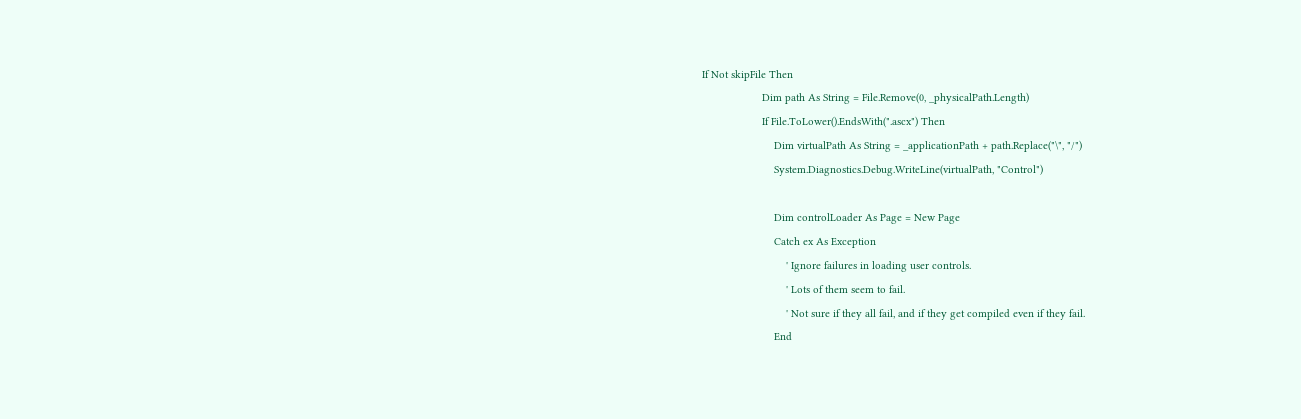If Not skipFile Then
                    Dim path As String = File.Remove(0, _physicalPath.Length)
                    If File.ToLower().EndsWith(".ascx") Then
                        Dim virtualPath As String = _applicationPath + path.Replace("\", "/")
                        System.Diagnostics.Debug.WriteLine(virtualPath, "Control")

                        Dim controlLoader As Page = New Page
                        Catch ex As Exception
                            ' Ignore failures in loading user controls.
                            ' Lots of them seem to fail.
                            ' Not sure if they all fail, and if they get compiled even if they fail.
                        End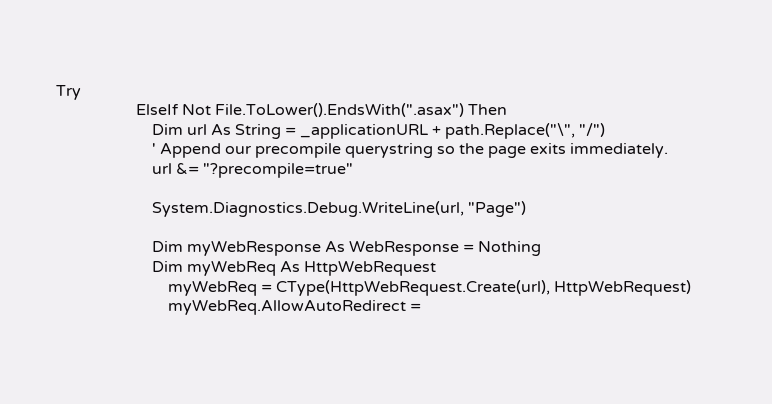Try
                    ElseIf Not File.ToLower().EndsWith(".asax") Then
                        Dim url As String = _applicationURL + path.Replace("\", "/")
                        ' Append our precompile querystring so the page exits immediately.
                        url &= "?precompile=true"

                        System.Diagnostics.Debug.WriteLine(url, "Page")

                        Dim myWebResponse As WebResponse = Nothing
                        Dim myWebReq As HttpWebRequest
                            myWebReq = CType(HttpWebRequest.Create(url), HttpWebRequest)
                            myWebReq.AllowAutoRedirect =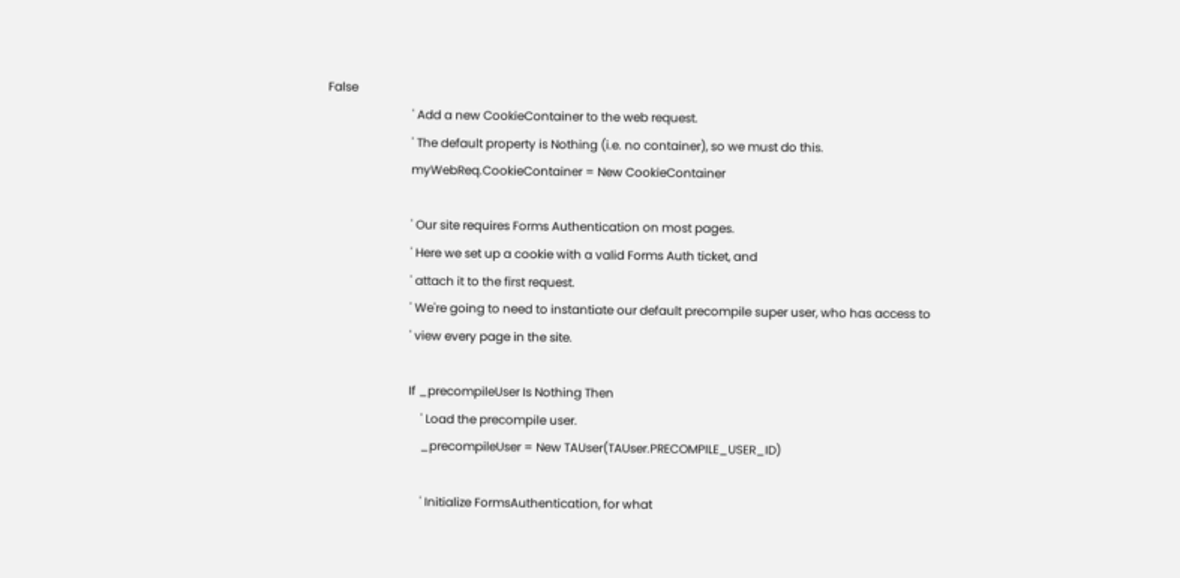False
                            ' Add a new CookieContainer to the web request.
                            ' The default property is Nothing (i.e. no container), so we must do this.
                            myWebReq.CookieContainer = New CookieContainer

                            ' Our site requires Forms Authentication on most pages.
                            ' Here we set up a cookie with a valid Forms Auth ticket, and
                            ' attach it to the first request.
                            ' We're going to need to instantiate our default precompile super user, who has access to
                            ' view every page in the site.

                            If _precompileUser Is Nothing Then
                                ' Load the precompile user.
                                _precompileUser = New TAUser(TAUser.PRECOMPILE_USER_ID)

                                ' Initialize FormsAuthentication, for what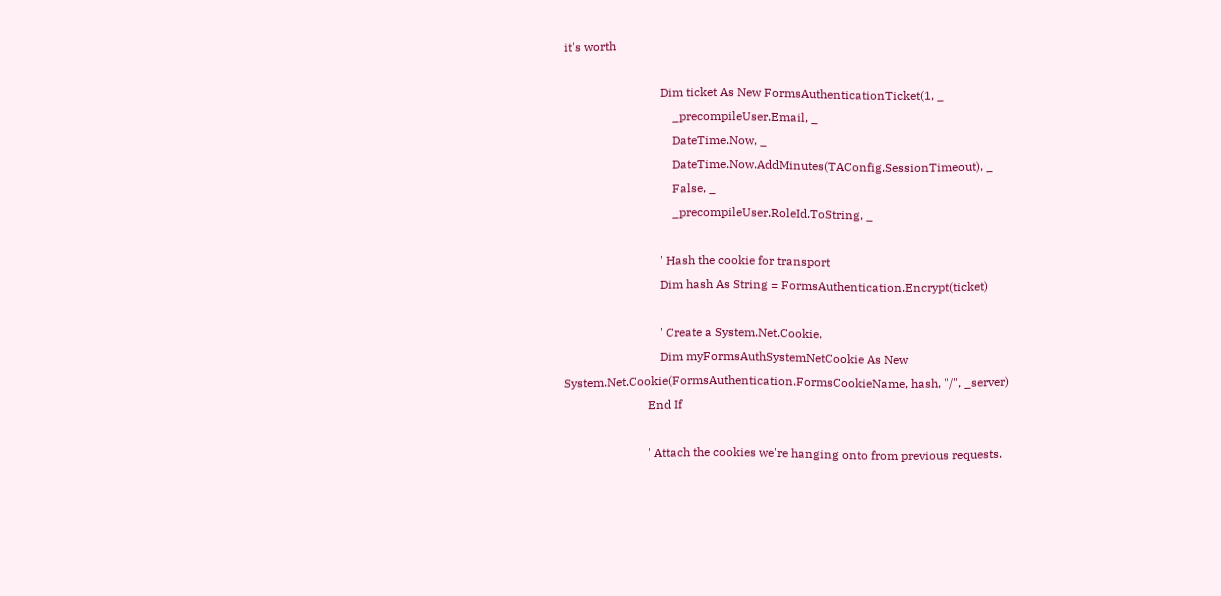it's worth

                                Dim ticket As New FormsAuthenticationTicket(1, _
                                    _precompileUser.Email, _
                                    DateTime.Now, _
                                    DateTime.Now.AddMinutes(TAConfig.SessionTimeout), _
                                    False, _
                                    _precompileUser.RoleId.ToString, _

                                ' Hash the cookie for transport
                                Dim hash As String = FormsAuthentication.Encrypt(ticket)

                                ' Create a System.Net.Cookie.
                                Dim myFormsAuthSystemNetCookie As New System.Net.Cookie(FormsAuthentication.FormsCookieName, hash, "/", _server)
                            End If

                            ' Attach the cookies we're hanging onto from previous requests.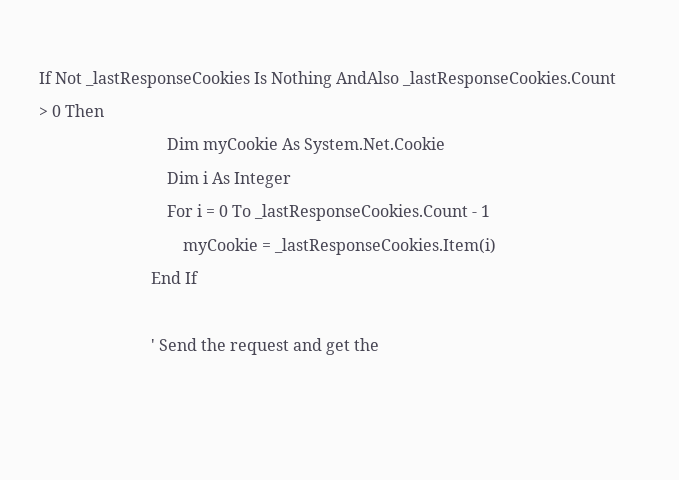If Not _lastResponseCookies Is Nothing AndAlso _lastResponseCookies.Count > 0 Then
                                Dim myCookie As System.Net.Cookie
                                Dim i As Integer
                                For i = 0 To _lastResponseCookies.Count - 1
                                    myCookie = _lastResponseCookies.Item(i)
                            End If

                            ' Send the request and get the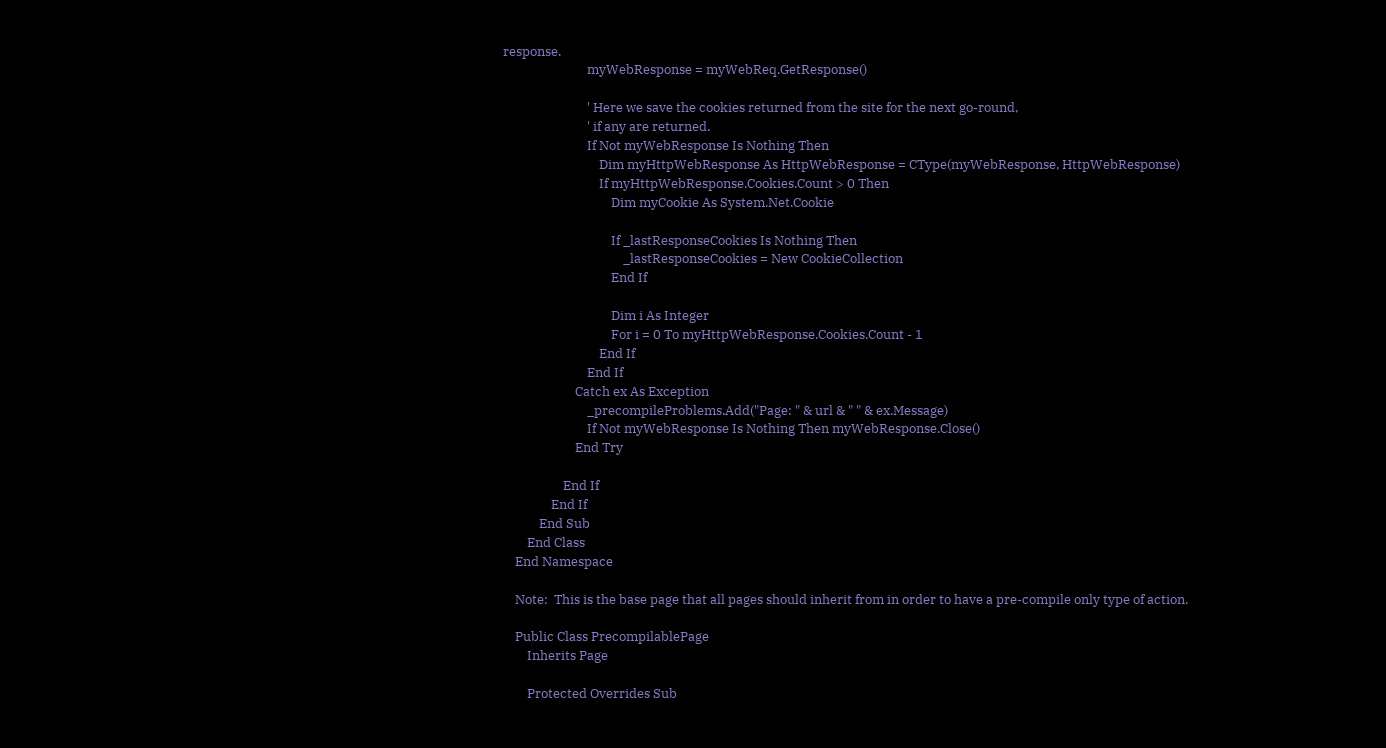response.
                            myWebResponse = myWebReq.GetResponse()

                            ' Here we save the cookies returned from the site for the next go-round,
                            ' if any are returned.
                            If Not myWebResponse Is Nothing Then
                                Dim myHttpWebResponse As HttpWebResponse = CType(myWebResponse, HttpWebResponse)
                                If myHttpWebResponse.Cookies.Count > 0 Then
                                    Dim myCookie As System.Net.Cookie

                                    If _lastResponseCookies Is Nothing Then
                                        _lastResponseCookies = New CookieCollection
                                    End If

                                    Dim i As Integer
                                    For i = 0 To myHttpWebResponse.Cookies.Count - 1
                                End If
                            End If
                        Catch ex As Exception
                            _precompileProblems.Add("Page: " & url & " " & ex.Message)
                            If Not myWebResponse Is Nothing Then myWebResponse.Close()
                        End Try

                    End If
                End If
            End Sub
        End Class
    End Namespace

    Note:  This is the base page that all pages should inherit from in order to have a pre-compile only type of action.

    Public Class PrecompilablePage
        Inherits Page

        Protected Overrides Sub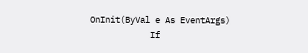OnInit(ByVal e As EventArgs)
            If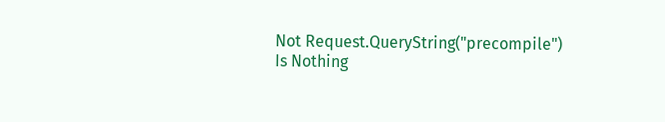Not Request.QueryString("precompile") Is Nothing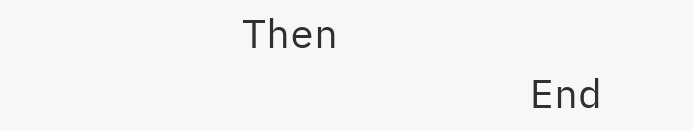Then
            End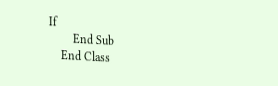If
        End Sub
    End Class